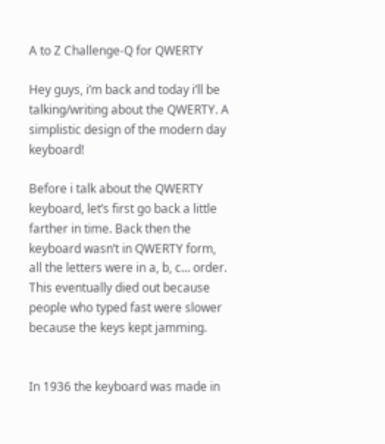A to Z Challenge-Q for QWERTY

Hey guys, i’m back and today i’ll be talking/writing about the QWERTY. A simplistic design of the modern day keyboard!

Before i talk about the QWERTY keyboard, let’s first go back a little farther in time. Back then the keyboard wasn’t in QWERTY form, all the letters were in a, b, c… order. This eventually died out because people who typed fast were slower because the keys kept jamming.


In 1936 the keyboard was made in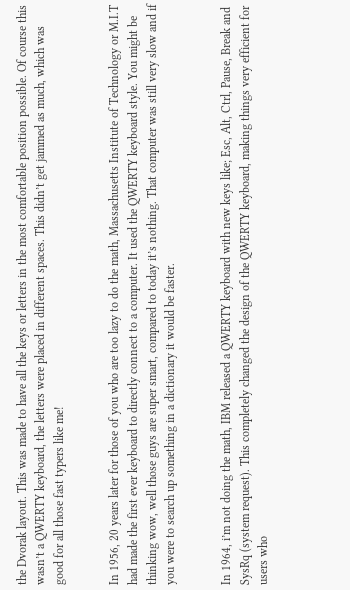the Dvorak layout. This was made to have all the keys or letters in the most comfortable position possible. Of course this wasn’t a QWERTY keyboard, the letters were placed in different spaces. This didn’t get jammed as much, which was good for all those fast typers like me!


In 1956, 20 years later for those of you who are too lazy to do the math, Massachusetts Institute of Technology or M.I.T had made the first ever keyboard to directly connect to a computer. It used the QWERTY keyboard style. You might be thinking wow, well those guys are super smart, compared to today it’s nothing. That computer was still very slow and if you were to search up something in a dictionary it would be faster.


In 1964, i’m not doing the math, IBM released a QWERTY keyboard with new keys like; Esc, Alt, Ctrl, Pause, Break and SysRq (system request). This completely changed the design of the QWERTY keyboard, making things very efficient for users who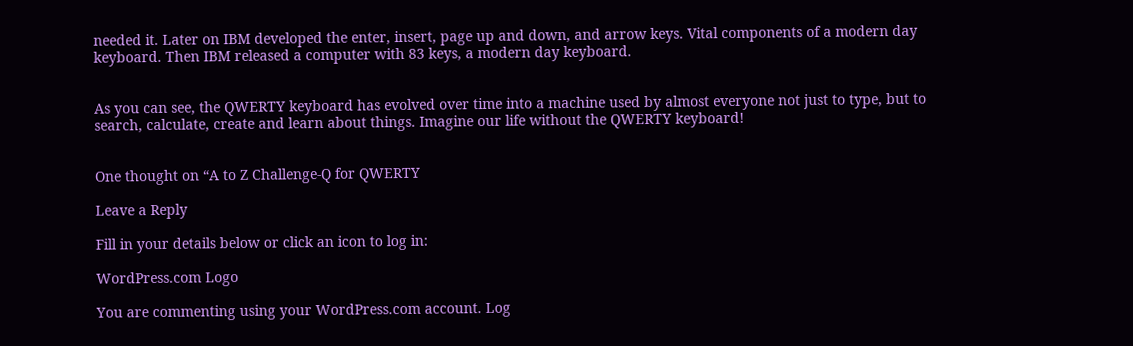needed it. Later on IBM developed the enter, insert, page up and down, and arrow keys. Vital components of a modern day keyboard. Then IBM released a computer with 83 keys, a modern day keyboard.


As you can see, the QWERTY keyboard has evolved over time into a machine used by almost everyone not just to type, but to search, calculate, create and learn about things. Imagine our life without the QWERTY keyboard!


One thought on “A to Z Challenge-Q for QWERTY

Leave a Reply

Fill in your details below or click an icon to log in:

WordPress.com Logo

You are commenting using your WordPress.com account. Log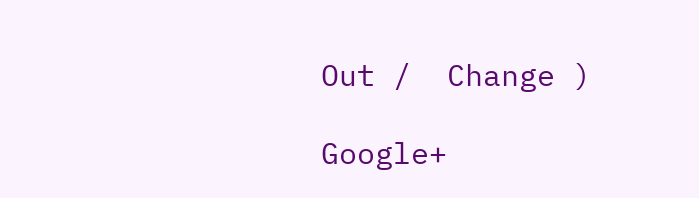Out /  Change )

Google+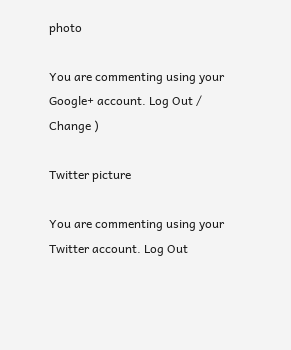photo

You are commenting using your Google+ account. Log Out /  Change )

Twitter picture

You are commenting using your Twitter account. Log Out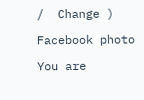/  Change )

Facebook photo

You are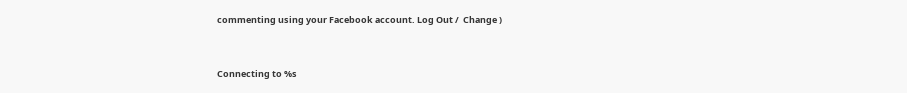commenting using your Facebook account. Log Out /  Change )


Connecting to %s